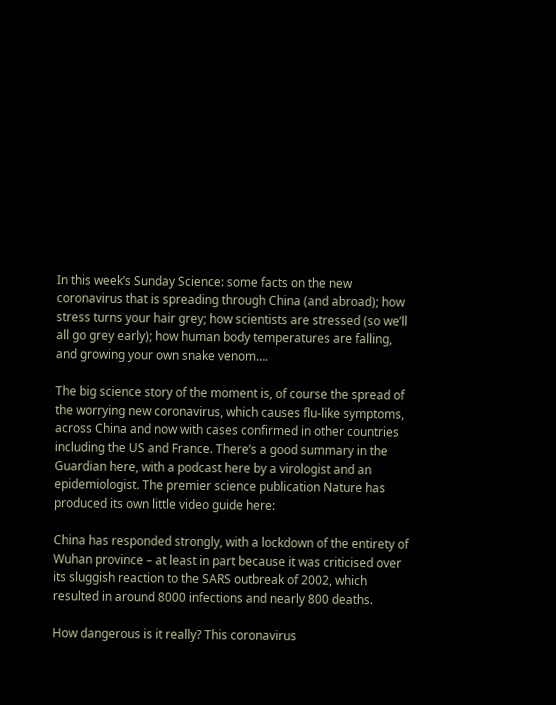In this week’s Sunday Science: some facts on the new coronavirus that is spreading through China (and abroad); how stress turns your hair grey; how scientists are stressed (so we’ll all go grey early); how human body temperatures are falling, and growing your own snake venom….

The big science story of the moment is, of course the spread of the worrying new coronavirus, which causes flu-like symptoms, across China and now with cases confirmed in other countries including the US and France. There’s a good summary in the Guardian here, with a podcast here by a virologist and an epidemiologist. The premier science publication Nature has produced its own little video guide here:

China has responded strongly, with a lockdown of the entirety of Wuhan province – at least in part because it was criticised over its sluggish reaction to the SARS outbreak of 2002, which resulted in around 8000 infections and nearly 800 deaths.

How dangerous is it really? This coronavirus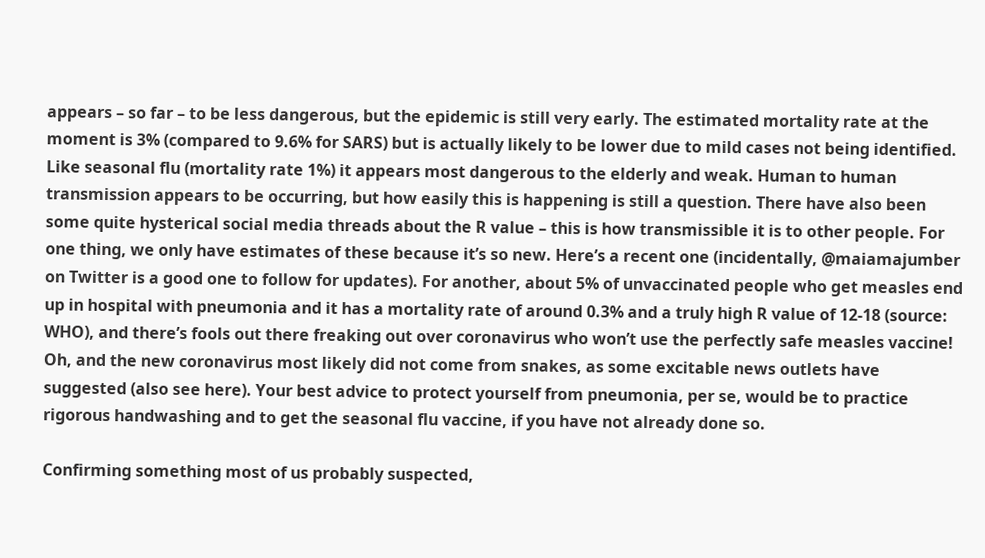appears – so far – to be less dangerous, but the epidemic is still very early. The estimated mortality rate at the moment is 3% (compared to 9.6% for SARS) but is actually likely to be lower due to mild cases not being identified. Like seasonal flu (mortality rate 1%) it appears most dangerous to the elderly and weak. Human to human transmission appears to be occurring, but how easily this is happening is still a question. There have also been some quite hysterical social media threads about the R value – this is how transmissible it is to other people. For one thing, we only have estimates of these because it’s so new. Here’s a recent one (incidentally, @maiamajumber on Twitter is a good one to follow for updates). For another, about 5% of unvaccinated people who get measles end up in hospital with pneumonia and it has a mortality rate of around 0.3% and a truly high R value of 12-18 (source: WHO), and there’s fools out there freaking out over coronavirus who won’t use the perfectly safe measles vaccine! Oh, and the new coronavirus most likely did not come from snakes, as some excitable news outlets have suggested (also see here). Your best advice to protect yourself from pneumonia, per se, would be to practice rigorous handwashing and to get the seasonal flu vaccine, if you have not already done so.

Confirming something most of us probably suspected,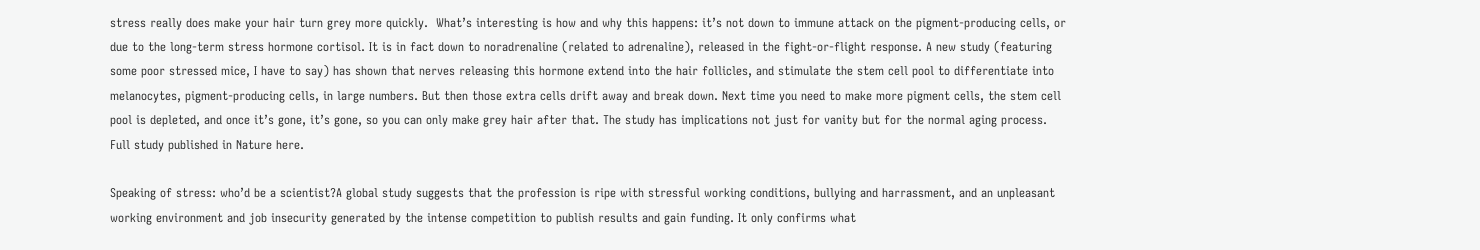stress really does make your hair turn grey more quickly.  What’s interesting is how and why this happens: it’s not down to immune attack on the pigment-producing cells, or due to the long-term stress hormone cortisol. It is in fact down to noradrenaline (related to adrenaline), released in the fight-or-flight response. A new study (featuring some poor stressed mice, I have to say) has shown that nerves releasing this hormone extend into the hair follicles, and stimulate the stem cell pool to differentiate into melanocytes, pigment-producing cells, in large numbers. But then those extra cells drift away and break down. Next time you need to make more pigment cells, the stem cell pool is depleted, and once it’s gone, it’s gone, so you can only make grey hair after that. The study has implications not just for vanity but for the normal aging process. Full study published in Nature here.

Speaking of stress: who’d be a scientist?A global study suggests that the profession is ripe with stressful working conditions, bullying and harrassment, and an unpleasant working environment and job insecurity generated by the intense competition to publish results and gain funding. It only confirms what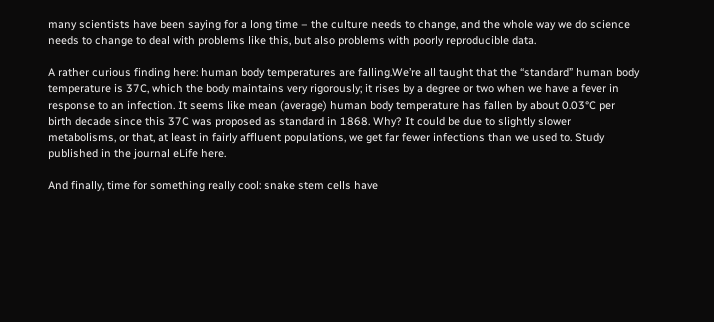many scientists have been saying for a long time – the culture needs to change, and the whole way we do science needs to change to deal with problems like this, but also problems with poorly reproducible data.

A rather curious finding here: human body temperatures are falling.We’re all taught that the “standard” human body temperature is 37C, which the body maintains very rigorously; it rises by a degree or two when we have a fever in response to an infection. It seems like mean (average) human body temperature has fallen by about 0.03°C per birth decade since this 37C was proposed as standard in 1868. Why? It could be due to slightly slower metabolisms, or that, at least in fairly affluent populations, we get far fewer infections than we used to. Study published in the journal eLife here.

And finally, time for something really cool: snake stem cells have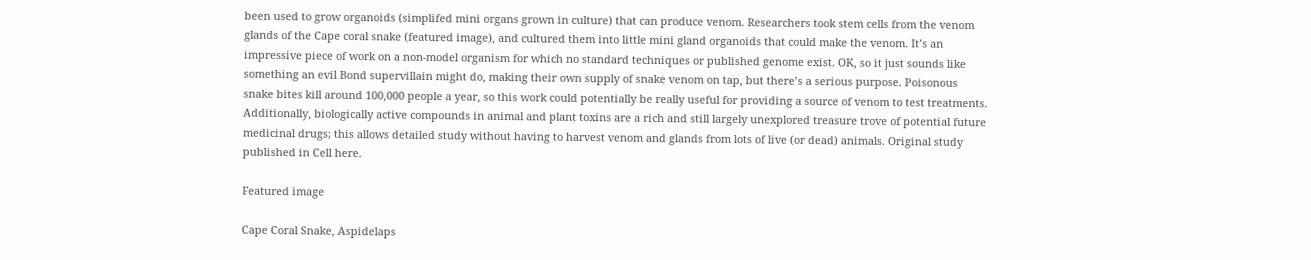been used to grow organoids (simplifed mini organs grown in culture) that can produce venom. Researchers took stem cells from the venom glands of the Cape coral snake (featured image), and cultured them into little mini gland organoids that could make the venom. It’s an impressive piece of work on a non-model organism for which no standard techniques or published genome exist. OK, so it just sounds like something an evil Bond supervillain might do, making their own supply of snake venom on tap, but there’s a serious purpose. Poisonous snake bites kill around 100,000 people a year, so this work could potentially be really useful for providing a source of venom to test treatments. Additionally, biologically active compounds in animal and plant toxins are a rich and still largely unexplored treasure trove of potential future medicinal drugs; this allows detailed study without having to harvest venom and glands from lots of live (or dead) animals. Original study published in Cell here.

Featured image

Cape Coral Snake, Aspidelaps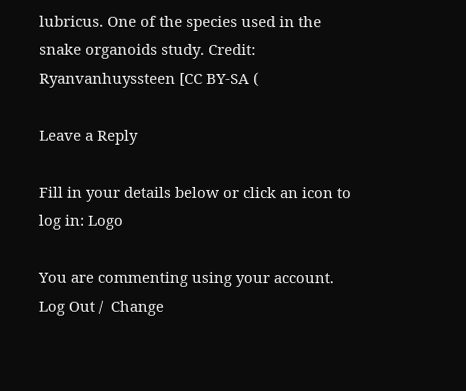lubricus. One of the species used in the snake organoids study. Credit: Ryanvanhuyssteen [CC BY-SA (

Leave a Reply

Fill in your details below or click an icon to log in: Logo

You are commenting using your account. Log Out /  Change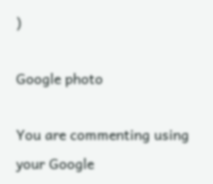)

Google photo

You are commenting using your Google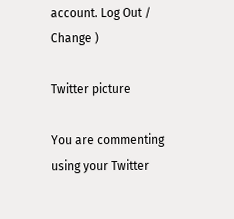account. Log Out /  Change )

Twitter picture

You are commenting using your Twitter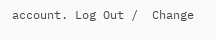account. Log Out /  Change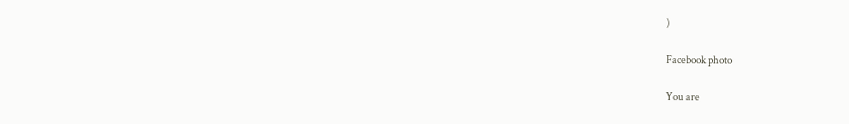)

Facebook photo

You are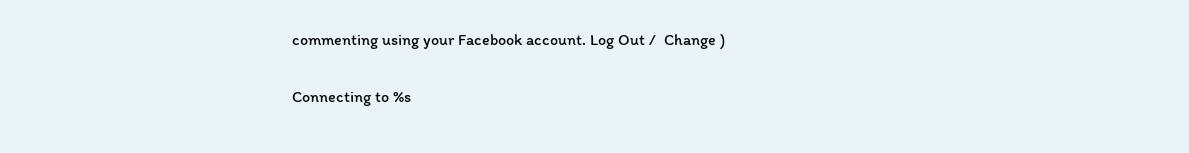commenting using your Facebook account. Log Out /  Change )

Connecting to %s